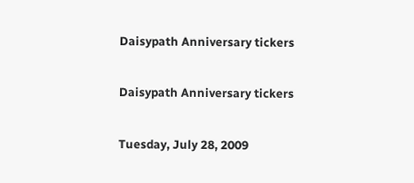Daisypath Anniversary tickers

Daisypath Anniversary tickers

Tuesday, July 28, 2009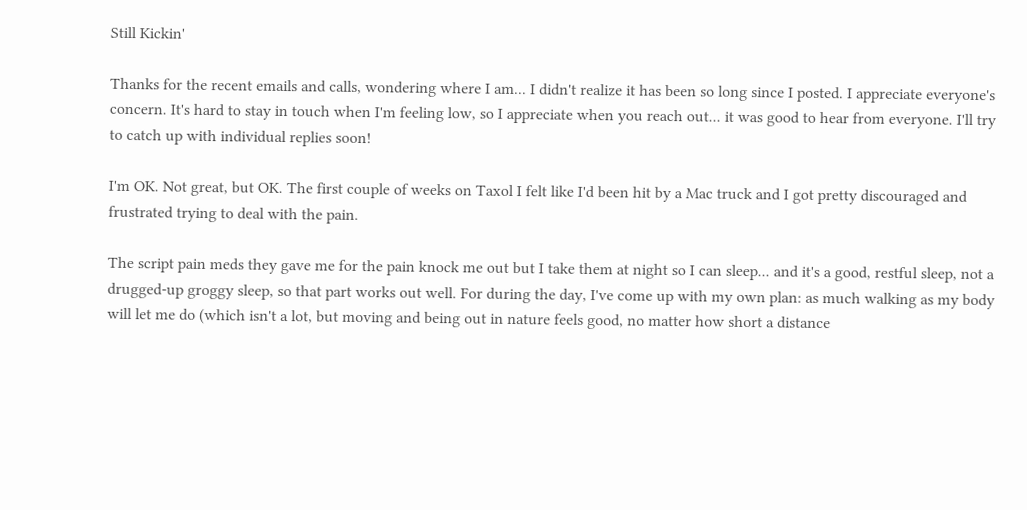Still Kickin'

Thanks for the recent emails and calls, wondering where I am... I didn't realize it has been so long since I posted. I appreciate everyone's concern. It's hard to stay in touch when I'm feeling low, so I appreciate when you reach out... it was good to hear from everyone. I'll try to catch up with individual replies soon!

I'm OK. Not great, but OK. The first couple of weeks on Taxol I felt like I'd been hit by a Mac truck and I got pretty discouraged and frustrated trying to deal with the pain.

The script pain meds they gave me for the pain knock me out but I take them at night so I can sleep... and it's a good, restful sleep, not a drugged-up groggy sleep, so that part works out well. For during the day, I've come up with my own plan: as much walking as my body will let me do (which isn't a lot, but moving and being out in nature feels good, no matter how short a distance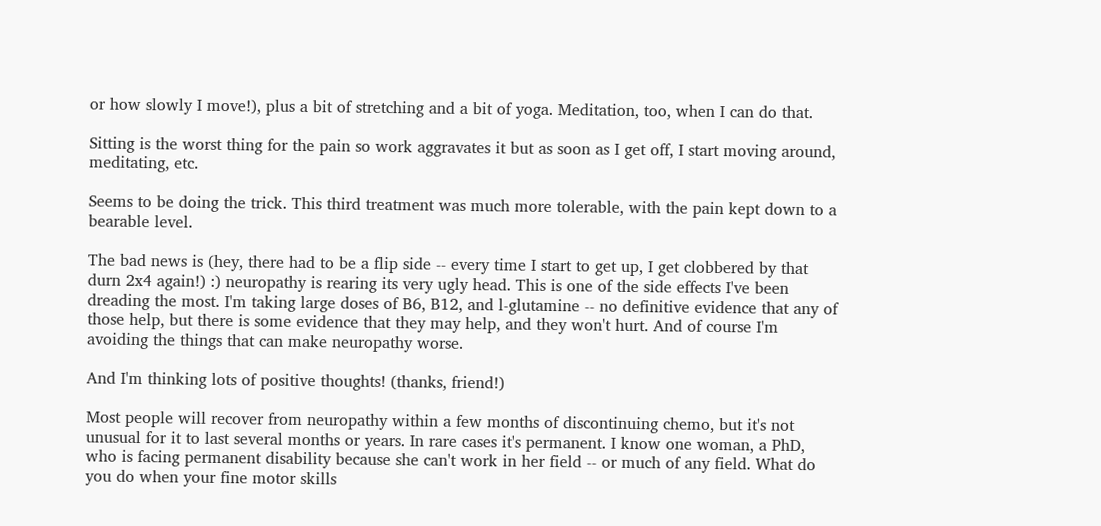or how slowly I move!), plus a bit of stretching and a bit of yoga. Meditation, too, when I can do that.

Sitting is the worst thing for the pain so work aggravates it but as soon as I get off, I start moving around, meditating, etc.

Seems to be doing the trick. This third treatment was much more tolerable, with the pain kept down to a bearable level.

The bad news is (hey, there had to be a flip side -- every time I start to get up, I get clobbered by that durn 2x4 again!) :) neuropathy is rearing its very ugly head. This is one of the side effects I've been dreading the most. I'm taking large doses of B6, B12, and l-glutamine -- no definitive evidence that any of those help, but there is some evidence that they may help, and they won't hurt. And of course I'm avoiding the things that can make neuropathy worse.

And I'm thinking lots of positive thoughts! (thanks, friend!)

Most people will recover from neuropathy within a few months of discontinuing chemo, but it's not unusual for it to last several months or years. In rare cases it's permanent. I know one woman, a PhD, who is facing permanent disability because she can't work in her field -- or much of any field. What do you do when your fine motor skills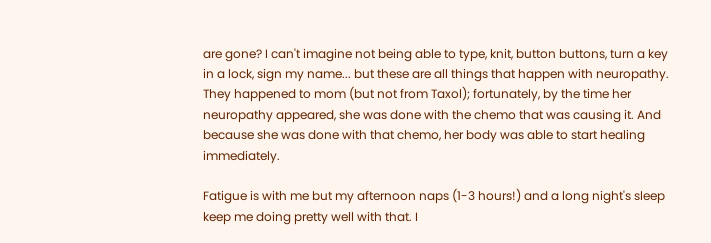are gone? I can't imagine not being able to type, knit, button buttons, turn a key in a lock, sign my name... but these are all things that happen with neuropathy. They happened to mom (but not from Taxol); fortunately, by the time her neuropathy appeared, she was done with the chemo that was causing it. And because she was done with that chemo, her body was able to start healing immediately.

Fatigue is with me but my afternoon naps (1-3 hours!) and a long night's sleep keep me doing pretty well with that. I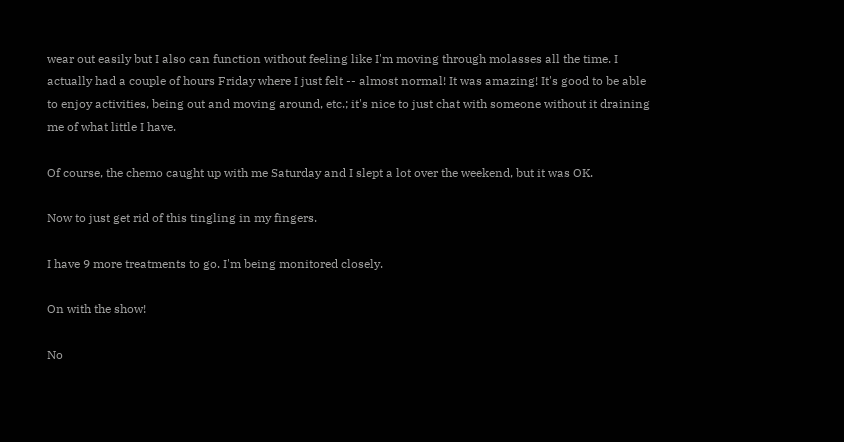wear out easily but I also can function without feeling like I'm moving through molasses all the time. I actually had a couple of hours Friday where I just felt -- almost normal! It was amazing! It's good to be able to enjoy activities, being out and moving around, etc.; it's nice to just chat with someone without it draining me of what little I have.

Of course, the chemo caught up with me Saturday and I slept a lot over the weekend, but it was OK.

Now to just get rid of this tingling in my fingers.

I have 9 more treatments to go. I'm being monitored closely.

On with the show!

No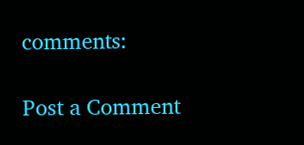comments:

Post a Comment